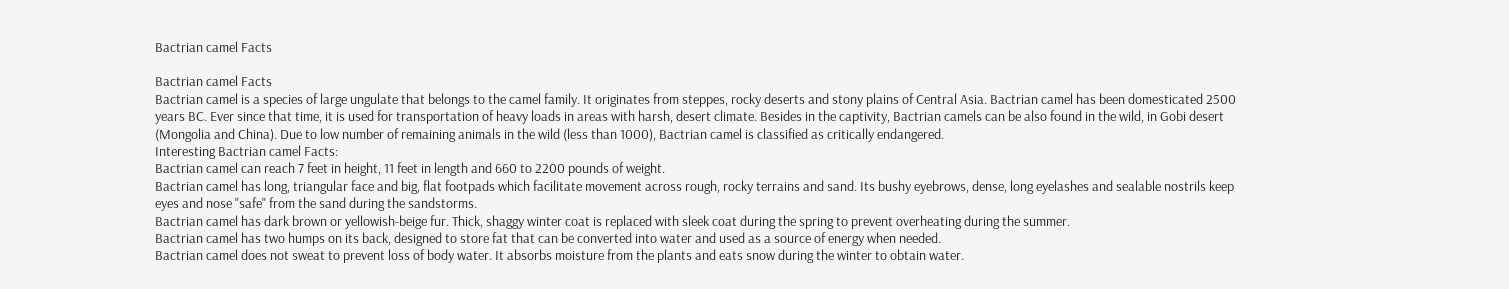Bactrian camel Facts

Bactrian camel Facts
Bactrian camel is a species of large ungulate that belongs to the camel family. It originates from steppes, rocky deserts and stony plains of Central Asia. Bactrian camel has been domesticated 2500 years BC. Ever since that time, it is used for transportation of heavy loads in areas with harsh, desert climate. Besides in the captivity, Bactrian camels can be also found in the wild, in Gobi desert (Mongolia and China). Due to low number of remaining animals in the wild (less than 1000), Bactrian camel is classified as critically endangered.
Interesting Bactrian camel Facts:
Bactrian camel can reach 7 feet in height, 11 feet in length and 660 to 2200 pounds of weight.
Bactrian camel has long, triangular face and big, flat footpads which facilitate movement across rough, rocky terrains and sand. Its bushy eyebrows, dense, long eyelashes and sealable nostrils keep eyes and nose "safe" from the sand during the sandstorms.
Bactrian camel has dark brown or yellowish-beige fur. Thick, shaggy winter coat is replaced with sleek coat during the spring to prevent overheating during the summer.
Bactrian camel has two humps on its back, designed to store fat that can be converted into water and used as a source of energy when needed.
Bactrian camel does not sweat to prevent loss of body water. It absorbs moisture from the plants and eats snow during the winter to obtain water.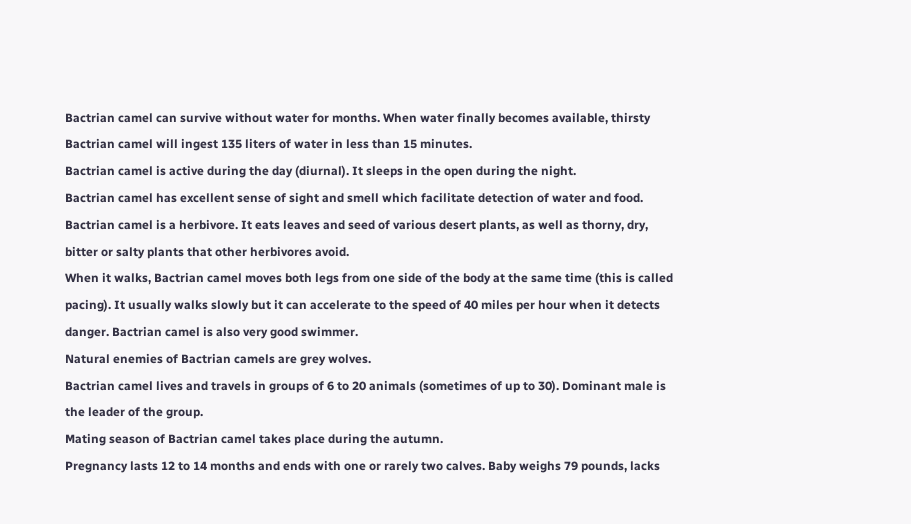Bactrian camel can survive without water for months. When water finally becomes available, thirsty Bactrian camel will ingest 135 liters of water in less than 15 minutes.
Bactrian camel is active during the day (diurnal). It sleeps in the open during the night.
Bactrian camel has excellent sense of sight and smell which facilitate detection of water and food.
Bactrian camel is a herbivore. It eats leaves and seed of various desert plants, as well as thorny, dry, bitter or salty plants that other herbivores avoid.
When it walks, Bactrian camel moves both legs from one side of the body at the same time (this is called pacing). It usually walks slowly but it can accelerate to the speed of 40 miles per hour when it detects danger. Bactrian camel is also very good swimmer.
Natural enemies of Bactrian camels are grey wolves.
Bactrian camel lives and travels in groups of 6 to 20 animals (sometimes of up to 30). Dominant male is the leader of the group.
Mating season of Bactrian camel takes place during the autumn.
Pregnancy lasts 12 to 14 months and ends with one or rarely two calves. Baby weighs 79 pounds, lacks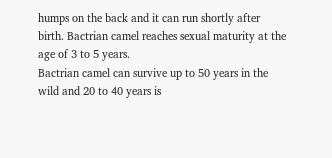humps on the back and it can run shortly after birth. Bactrian camel reaches sexual maturity at the age of 3 to 5 years.
Bactrian camel can survive up to 50 years in the wild and 20 to 40 years is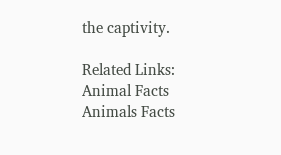the captivity.

Related Links:
Animal Facts
Animals Facts